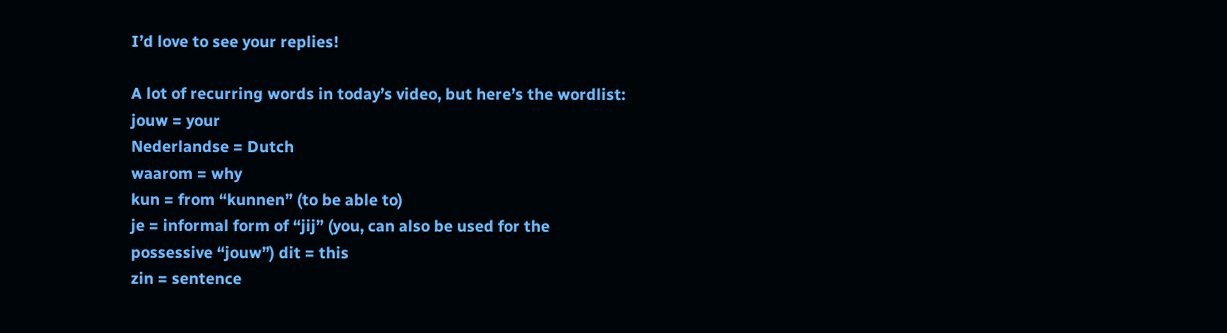I’d love to see your replies!

A lot of recurring words in today’s video, but here’s the wordlist:
jouw = your
Nederlandse = Dutch
waarom = why
kun = from “kunnen” (to be able to)
je = informal form of “jij” (you, can also be used for the possessive “jouw”) dit = this
zin = sentence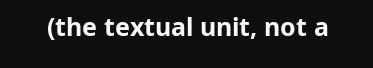(the textual unit, not a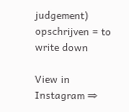judgement)
opschrijven = to write down

View in Instagram ⇒